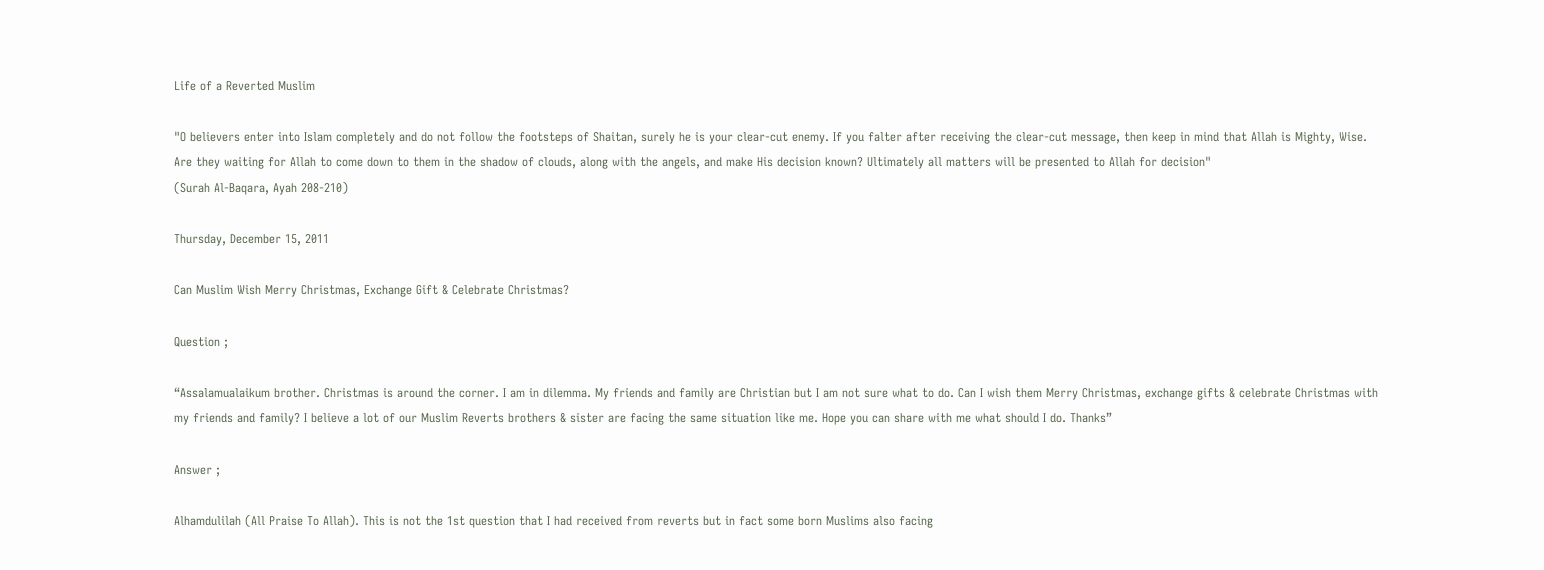Life of a Reverted Muslim

"O believers enter into Islam completely and do not follow the footsteps of Shaitan, surely he is your clear-cut enemy. If you falter after receiving the clear-cut message, then keep in mind that Allah is Mighty, Wise. Are they waiting for Allah to come down to them in the shadow of clouds, along with the angels, and make His decision known? Ultimately all matters will be presented to Allah for decision"
(Surah Al-Baqara, Ayah 208-210)

Thursday, December 15, 2011

Can Muslim Wish Merry Christmas, Exchange Gift & Celebrate Christmas?

Question ;

“Assalamualaikum brother. Christmas is around the corner. I am in dilemma. My friends and family are Christian but I am not sure what to do. Can I wish them Merry Christmas, exchange gifts & celebrate Christmas with my friends and family? I believe a lot of our Muslim Reverts brothers & sister are facing the same situation like me. Hope you can share with me what should I do. Thanks”

Answer ;

Alhamdulilah (All Praise To Allah). This is not the 1st question that I had received from reverts but in fact some born Muslims also facing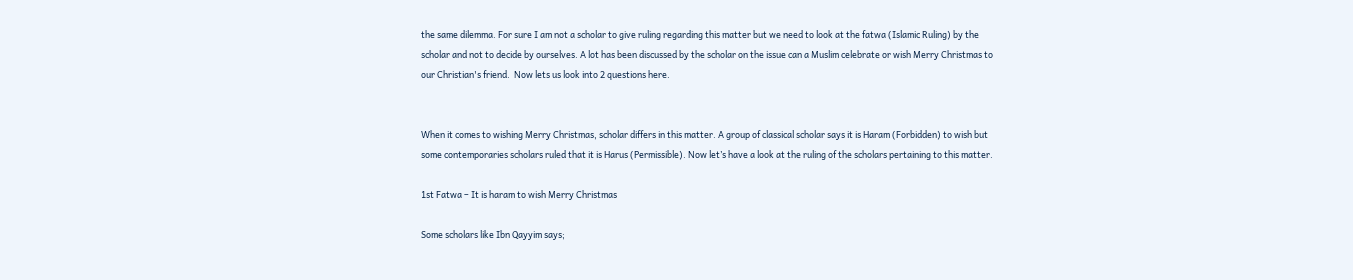the same dilemma. For sure I am not a scholar to give ruling regarding this matter but we need to look at the fatwa (Islamic Ruling) by the scholar and not to decide by ourselves. A lot has been discussed by the scholar on the issue can a Muslim celebrate or wish Merry Christmas to our Christian's friend.  Now lets us look into 2 questions here.


When it comes to wishing Merry Christmas, scholar differs in this matter. A group of classical scholar says it is Haram (Forbidden) to wish but some contemporaries scholars ruled that it is Harus (Permissible). Now let’s have a look at the ruling of the scholars pertaining to this matter.

1st Fatwa – It is haram to wish Merry Christmas

Some scholars like Ibn Qayyim says;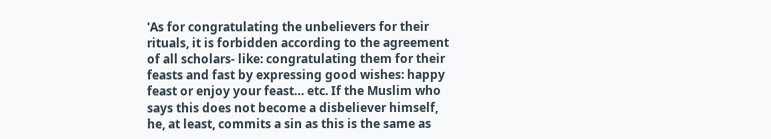'As for congratulating the unbelievers for their rituals, it is forbidden according to the agreement of all scholars- like: congratulating them for their feasts and fast by expressing good wishes: happy feast or enjoy your feast… etc. If the Muslim who says this does not become a disbeliever himself, he, at least, commits a sin as this is the same as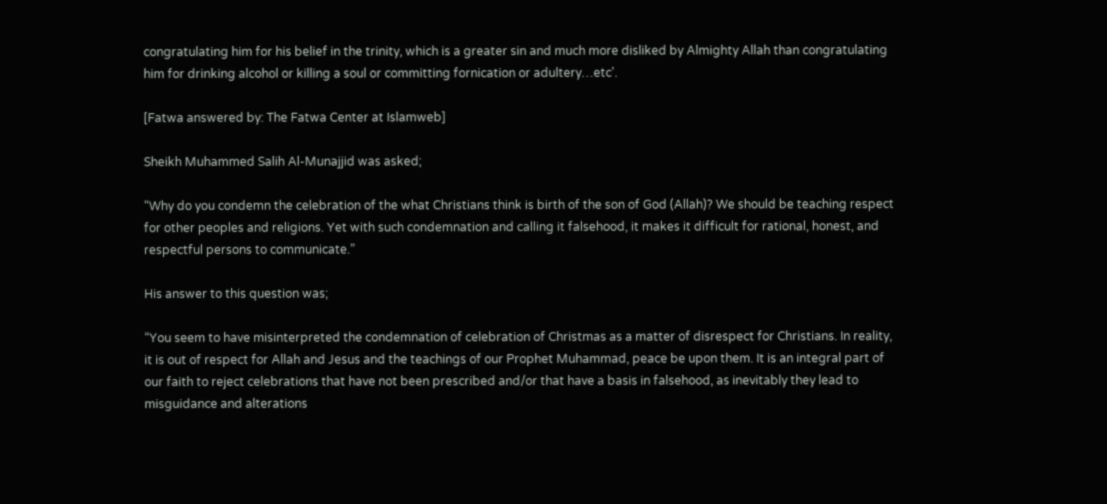congratulating him for his belief in the trinity, which is a greater sin and much more disliked by Almighty Allah than congratulating him for drinking alcohol or killing a soul or committing fornication or adultery…etc'.

[Fatwa answered by: The Fatwa Center at Islamweb]

Sheikh Muhammed Salih Al-Munajjid was asked;

“Why do you condemn the celebration of the what Christians think is birth of the son of God (Allah)? We should be teaching respect for other peoples and religions. Yet with such condemnation and calling it falsehood, it makes it difficult for rational, honest, and respectful persons to communicate.”

His answer to this question was;

“You seem to have misinterpreted the condemnation of celebration of Christmas as a matter of disrespect for Christians. In reality, it is out of respect for Allah and Jesus and the teachings of our Prophet Muhammad, peace be upon them. It is an integral part of our faith to reject celebrations that have not been prescribed and/or that have a basis in falsehood, as inevitably they lead to misguidance and alterations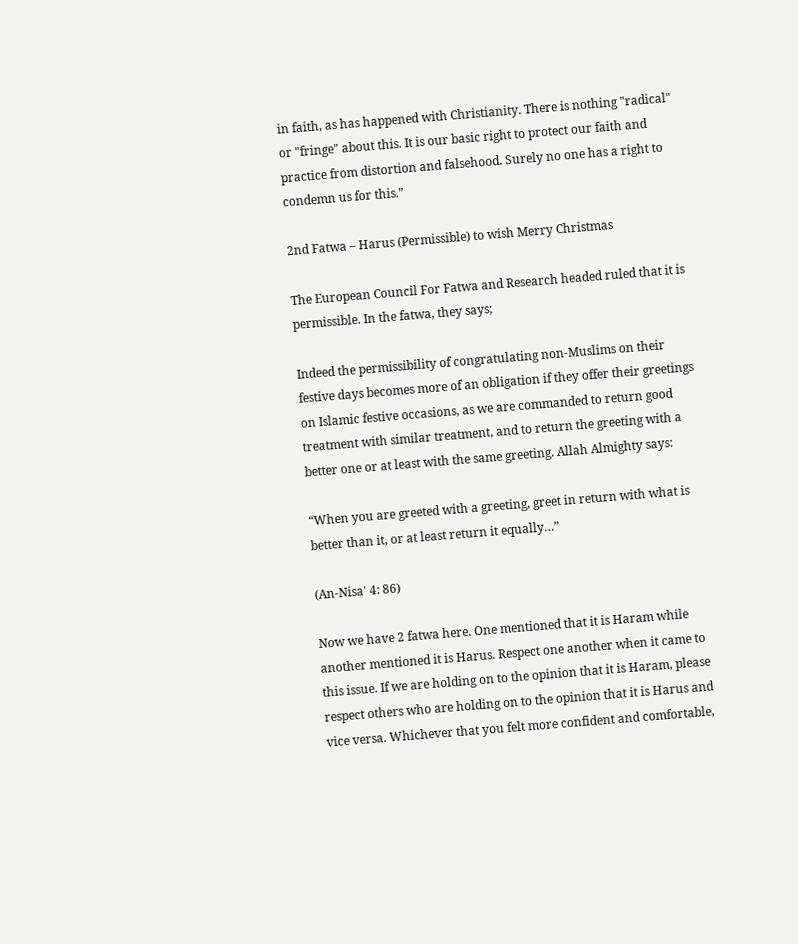in faith, as has happened with Christianity. There is nothing "radical" or "fringe" about this. It is our basic right to protect our faith and practice from distortion and falsehood. Surely no one has a right to condemn us for this.”

2nd Fatwa – Harus (Permissible) to wish Merry Christmas

The European Council For Fatwa and Research headed ruled that it is permissible. In the fatwa, they says;

Indeed the permissibility of congratulating non-Muslims on their festive days becomes more of an obligation if they offer their greetings on Islamic festive occasions, as we are commanded to return good treatment with similar treatment, and to return the greeting with a better one or at least with the same greeting. Allah Almighty says:

“When you are greeted with a greeting, greet in return with what is better than it, or at least return it equally…”

(An-Nisa' 4: 86)

Now we have 2 fatwa here. One mentioned that it is Haram while another mentioned it is Harus. Respect one another when it came to this issue. If we are holding on to the opinion that it is Haram, please respect others who are holding on to the opinion that it is Harus and vice versa. Whichever that you felt more confident and comfortable,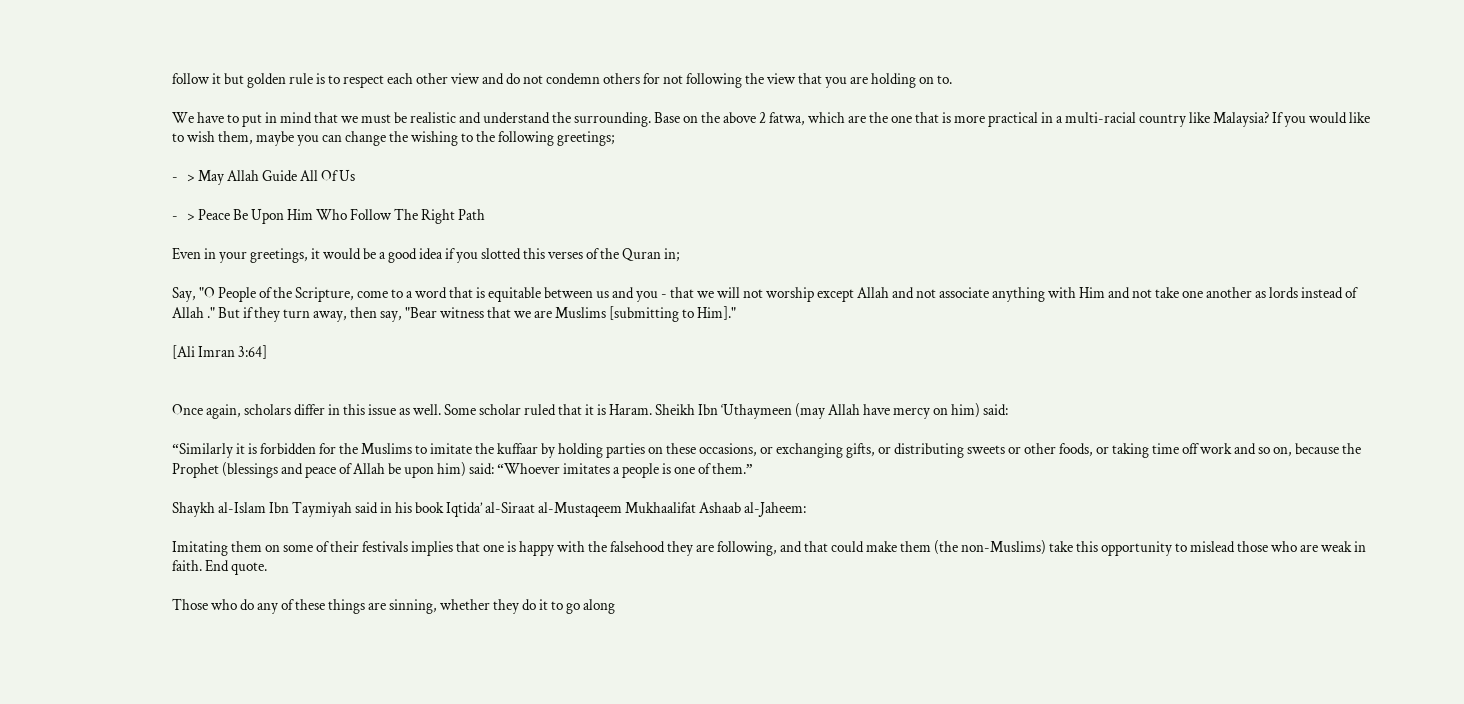follow it but golden rule is to respect each other view and do not condemn others for not following the view that you are holding on to.

We have to put in mind that we must be realistic and understand the surrounding. Base on the above 2 fatwa, which are the one that is more practical in a multi-racial country like Malaysia? If you would like to wish them, maybe you can change the wishing to the following greetings;

-   > May Allah Guide All Of Us

-   > Peace Be Upon Him Who Follow The Right Path

Even in your greetings, it would be a good idea if you slotted this verses of the Quran in;

Say, "O People of the Scripture, come to a word that is equitable between us and you - that we will not worship except Allah and not associate anything with Him and not take one another as lords instead of Allah ." But if they turn away, then say, "Bear witness that we are Muslims [submitting to Him]."

[Ali Imran 3:64]


Once again, scholars differ in this issue as well. Some scholar ruled that it is Haram. Sheikh Ibn ‘Uthaymeen (may Allah have mercy on him) said:

“Similarly it is forbidden for the Muslims to imitate the kuffaar by holding parties on these occasions, or exchanging gifts, or distributing sweets or other foods, or taking time off work and so on, because the Prophet (blessings and peace of Allah be upon him) said: “Whoever imitates a people is one of them.”

Shaykh al-Islam Ibn Taymiyah said in his book Iqtida’ al-Siraat al-Mustaqeem Mukhaalifat Ashaab al-Jaheem:

Imitating them on some of their festivals implies that one is happy with the falsehood they are following, and that could make them (the non-Muslims) take this opportunity to mislead those who are weak in faith. End quote.

Those who do any of these things are sinning, whether they do it to go along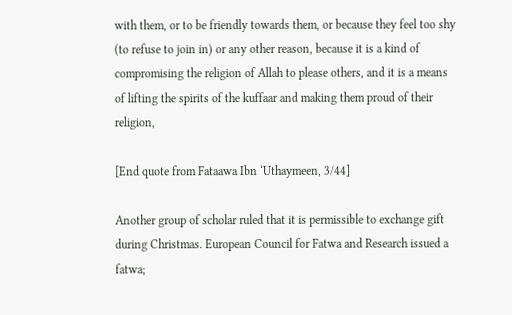with them, or to be friendly towards them, or because they feel too shy (to refuse to join in) or any other reason, because it is a kind of compromising the religion of Allah to please others, and it is a means of lifting the spirits of the kuffaar and making them proud of their religion,

[End quote from Fataawa Ibn ‘Uthaymeen, 3/44]

Another group of scholar ruled that it is permissible to exchange gift during Christmas. European Council for Fatwa and Research issued a fatwa;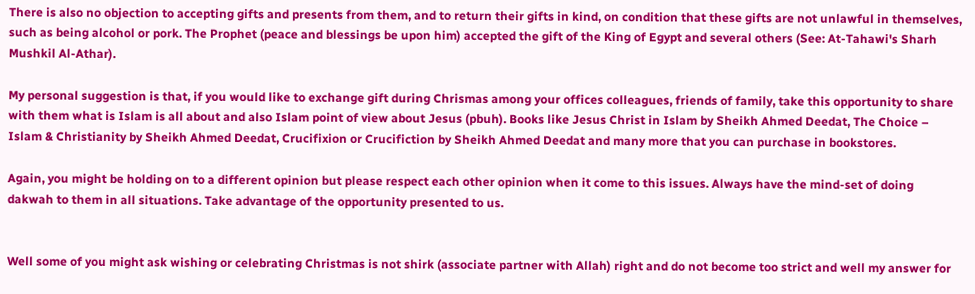There is also no objection to accepting gifts and presents from them, and to return their gifts in kind, on condition that these gifts are not unlawful in themselves, such as being alcohol or pork. The Prophet (peace and blessings be upon him) accepted the gift of the King of Egypt and several others (See: At-Tahawi's Sharh Mushkil Al-Athar).

My personal suggestion is that, if you would like to exchange gift during Chrismas among your offices colleagues, friends of family, take this opportunity to share with them what is Islam is all about and also Islam point of view about Jesus (pbuh). Books like Jesus Christ in Islam by Sheikh Ahmed Deedat, The Choice – Islam & Christianity by Sheikh Ahmed Deedat, Crucifixion or Crucifiction by Sheikh Ahmed Deedat and many more that you can purchase in bookstores.

Again, you might be holding on to a different opinion but please respect each other opinion when it come to this issues. Always have the mind-set of doing dakwah to them in all situations. Take advantage of the opportunity presented to us.


Well some of you might ask wishing or celebrating Christmas is not shirk (associate partner with Allah) right and do not become too strict and well my answer for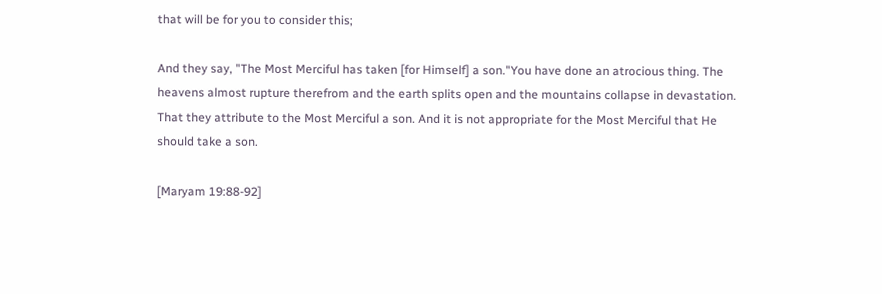that will be for you to consider this;

And they say, "The Most Merciful has taken [for Himself] a son."You have done an atrocious thing. The heavens almost rupture therefrom and the earth splits open and the mountains collapse in devastation. That they attribute to the Most Merciful a son. And it is not appropriate for the Most Merciful that He should take a son.

[Maryam 19:88-92]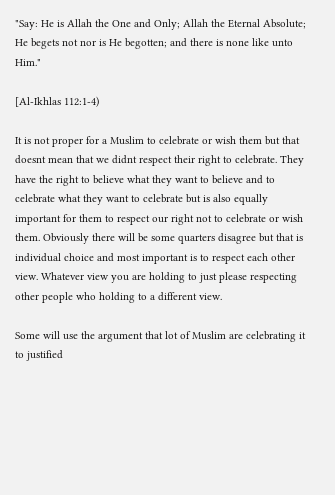"Say: He is Allah the One and Only; Allah the Eternal Absolute; He begets not nor is He begotten; and there is none like unto Him."

[Al-Ikhlas 112:1-4)

It is not proper for a Muslim to celebrate or wish them but that doesnt mean that we didnt respect their right to celebrate. They have the right to believe what they want to believe and to celebrate what they want to celebrate but is also equally important for them to respect our right not to celebrate or wish them. Obviously there will be some quarters disagree but that is individual choice and most important is to respect each other view. Whatever view you are holding to just please respecting other people who holding to a different view.

Some will use the argument that lot of Muslim are celebrating it to justified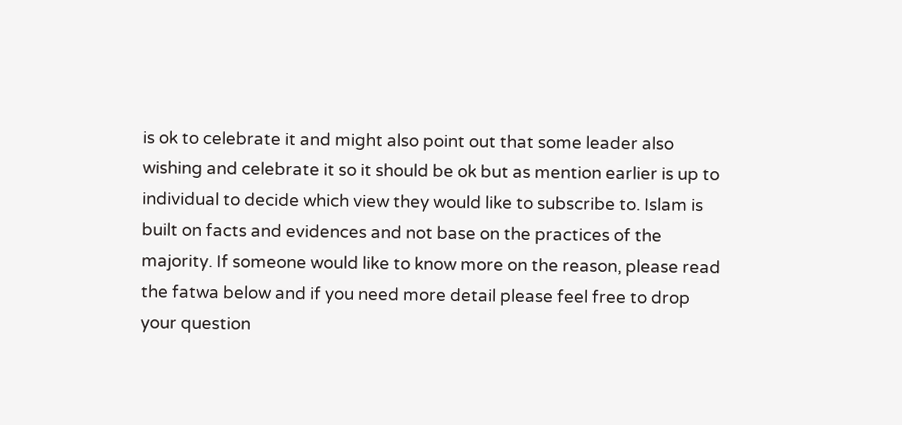is ok to celebrate it and might also point out that some leader also wishing and celebrate it so it should be ok but as mention earlier is up to individual to decide which view they would like to subscribe to. Islam is built on facts and evidences and not base on the practices of the majority. If someone would like to know more on the reason, please read the fatwa below and if you need more detail please feel free to drop your question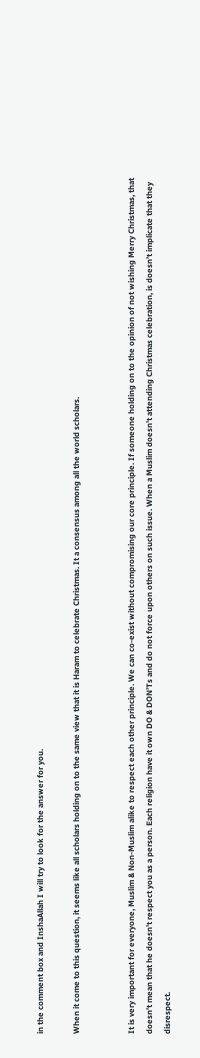in the comment box and InshaAllah I will try to look for the answer for you.

When it come to this question, it seems like all scholars holding on to the same view that it is Haram to celebrate Christmas. It a consensus among all the world scholars.


It is very important for everyone, Muslim & Non-Muslim alike to respect each other principle. We can co-exist without compromising our core principle. If someone holding on to the opinion of not wishing Merry Christmas, that doesn’t mean that he doesn’t respect you as a person. Each religion have it own DO & DON’Ts and do not force upon others on such issue. When a Muslim doesn’t attending Christmas celebration, is doesn’t implicate that they disrespect.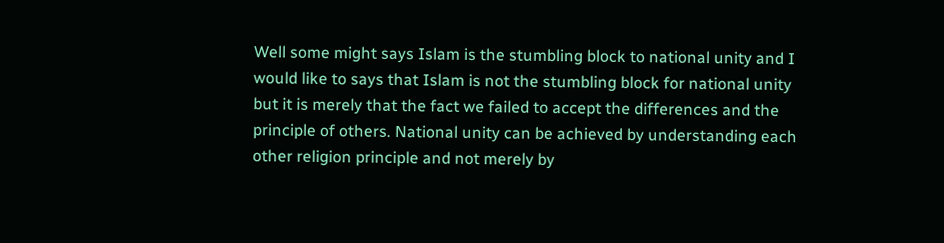Well some might says Islam is the stumbling block to national unity and I would like to says that Islam is not the stumbling block for national unity but it is merely that the fact we failed to accept the differences and the principle of others. National unity can be achieved by understanding each other religion principle and not merely by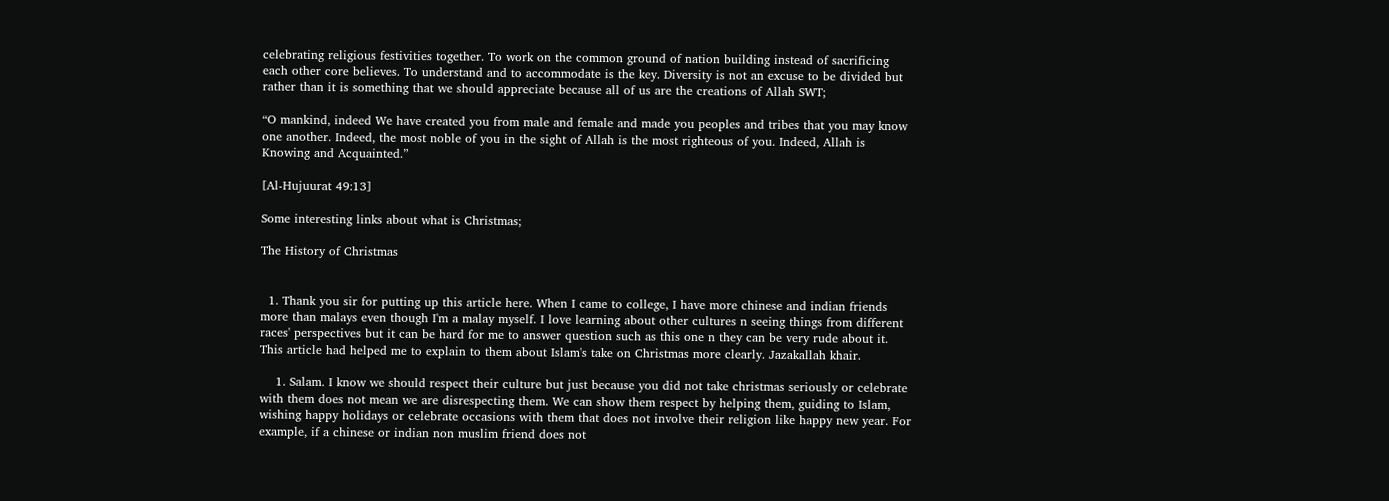celebrating religious festivities together. To work on the common ground of nation building instead of sacrificing each other core believes. To understand and to accommodate is the key. Diversity is not an excuse to be divided but rather than it is something that we should appreciate because all of us are the creations of Allah SWT;

“O mankind, indeed We have created you from male and female and made you peoples and tribes that you may know one another. Indeed, the most noble of you in the sight of Allah is the most righteous of you. Indeed, Allah is Knowing and Acquainted.”

[Al-Hujuurat 49:13]

Some interesting links about what is Christmas;

The History of Christmas


  1. Thank you sir for putting up this article here. When I came to college, I have more chinese and indian friends more than malays even though I'm a malay myself. I love learning about other cultures n seeing things from different races' perspectives but it can be hard for me to answer question such as this one n they can be very rude about it. This article had helped me to explain to them about Islam's take on Christmas more clearly. Jazakallah khair.

    1. Salam. I know we should respect their culture but just because you did not take christmas seriously or celebrate with them does not mean we are disrespecting them. We can show them respect by helping them, guiding to Islam, wishing happy holidays or celebrate occasions with them that does not involve their religion like happy new year. For example, if a chinese or indian non muslim friend does not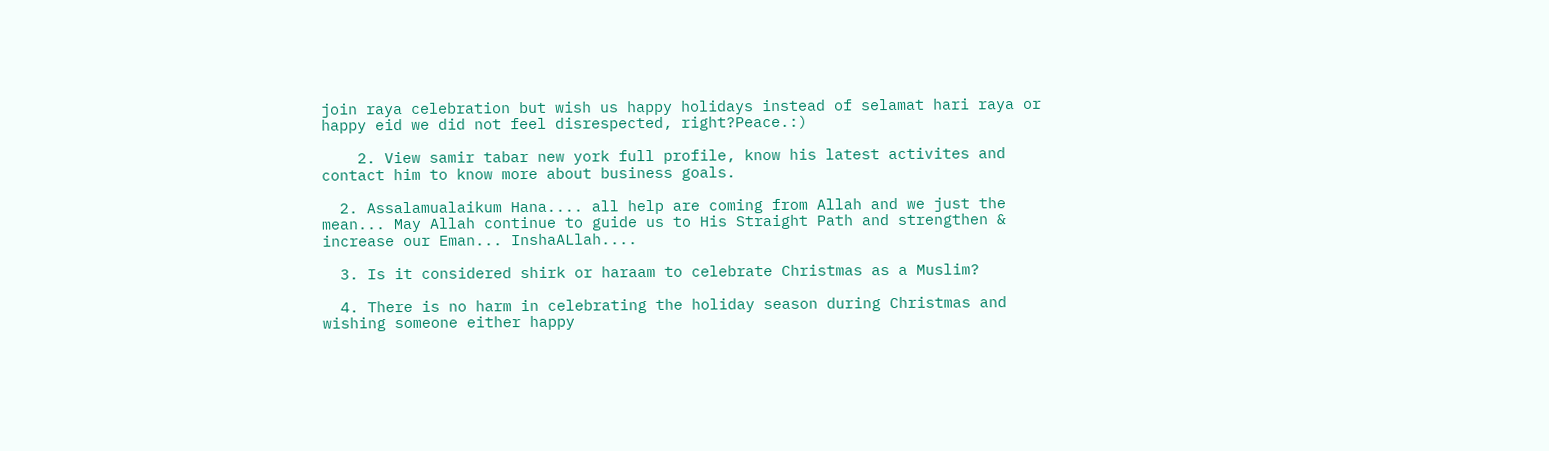join raya celebration but wish us happy holidays instead of selamat hari raya or happy eid we did not feel disrespected, right?Peace.:)

    2. View samir tabar new york full profile, know his latest activites and contact him to know more about business goals.

  2. Assalamualaikum Hana.... all help are coming from Allah and we just the mean... May Allah continue to guide us to His Straight Path and strengthen & increase our Eman... InshaALlah....

  3. Is it considered shirk or haraam to celebrate Christmas as a Muslim?

  4. There is no harm in celebrating the holiday season during Christmas and wishing someone either happy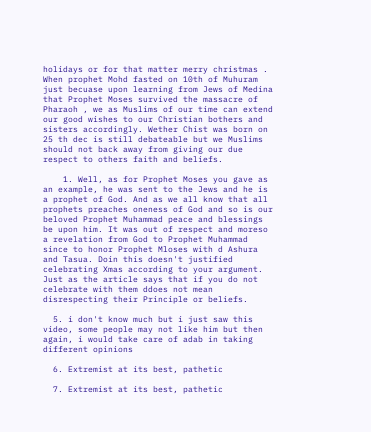holidays or for that matter merry christmas . When prophet Mohd fasted on 10th of Muhuram just becuase upon learning from Jews of Medina that Prophet Moses survived the massacre of Pharaoh , we as Muslims of our time can extend our good wishes to our Christian bothers and sisters accordingly. Wether Chist was born on 25 th dec is still debateable but we Muslims should not back away from giving our due respect to others faith and beliefs.

    1. Well, as for Prophet Moses you gave as an example, he was sent to the Jews and he is a prophet of God. And as we all know that all prophets preaches oneness of God and so is our beloved Prophet Muhammad peace and blessings be upon him. It was out of respect and moreso a revelation from God to Prophet Muhammad since to honor Prophet Mloses with d Ashura and Tasua. Doin this doesn't justified celebrating Xmas according to your argument. Just as the article says that if you do not celebrate with them ddoes not mean disrespecting their Principle or beliefs.

  5. i don't know much but i just saw this video, some people may not like him but then again, i would take care of adab in taking different opinions

  6. Extremist at its best, pathetic

  7. Extremist at its best, pathetic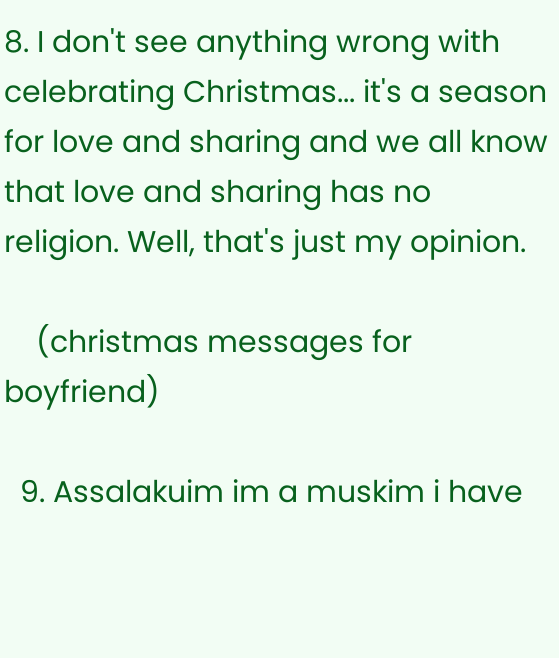8. I don't see anything wrong with celebrating Christmas... it's a season for love and sharing and we all know that love and sharing has no religion. Well, that's just my opinion.

    (christmas messages for boyfriend)

  9. Assalakuim im a muskim i have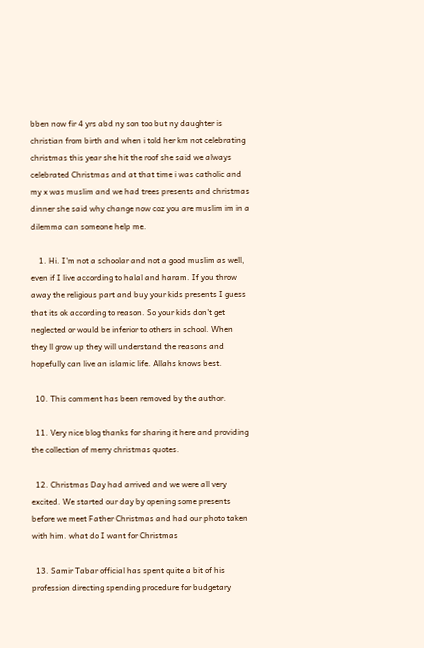bben now fir 4 yrs abd ny son too but ny daughter is christian from birth and when i told her km not celebrating christmas this year she hit the roof she said we always celebrated Christmas and at that time i was catholic and my x was muslim and we had trees presents and christmas dinner she said why change now coz you are muslim im in a dilemma can someone help me.

    1. Hi. I'm not a schoolar and not a good muslim as well, even if I live according to halal and haram. If you throw away the religious part and buy your kids presents I guess that its ok according to reason. So your kids don't get neglected or would be inferior to others in school. When they ll grow up they will understand the reasons and hopefully can live an islamic life. Allahs knows best.

  10. This comment has been removed by the author.

  11. Very nice blog thanks for sharing it here and providing the collection of merry christmas quotes.

  12. Christmas Day had arrived and we were all very excited. We started our day by opening some presents before we meet Father Christmas and had our photo taken with him. what do I want for Christmas

  13. Samir Tabar official has spent quite a bit of his profession directing spending procedure for budgetary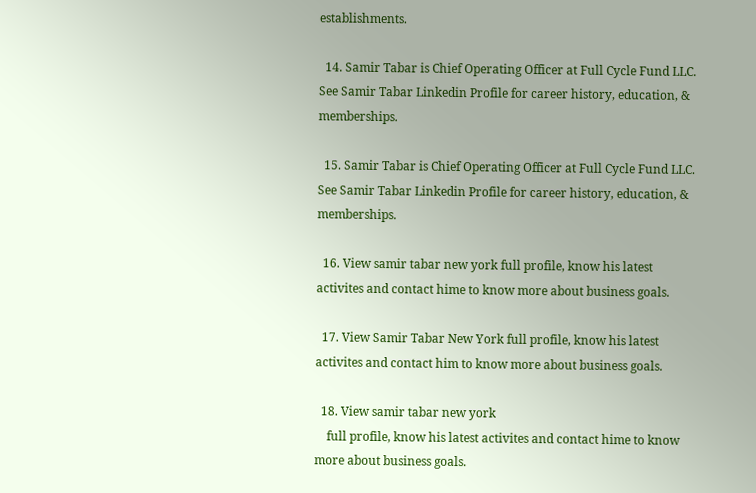establishments.

  14. Samir Tabar is Chief Operating Officer at Full Cycle Fund LLC. See Samir Tabar Linkedin Profile for career history, education, & memberships.

  15. Samir Tabar is Chief Operating Officer at Full Cycle Fund LLC. See Samir Tabar Linkedin Profile for career history, education, & memberships.

  16. View samir tabar new york full profile, know his latest activites and contact hime to know more about business goals.

  17. View Samir Tabar New York full profile, know his latest activites and contact him to know more about business goals.

  18. View samir tabar new york
    full profile, know his latest activites and contact hime to know more about business goals.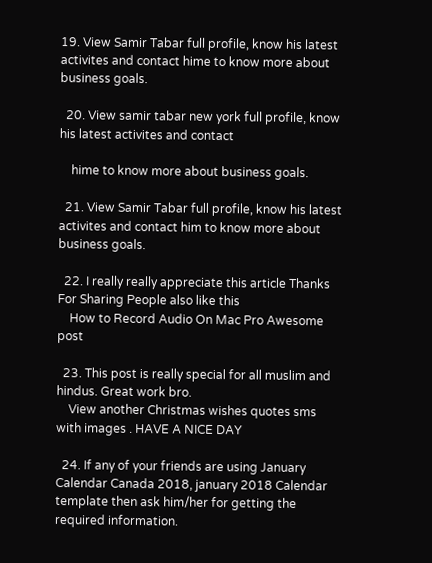19. View Samir Tabar full profile, know his latest activites and contact hime to know more about business goals.

  20. View samir tabar new york full profile, know his latest activites and contact

    hime to know more about business goals.

  21. View Samir Tabar full profile, know his latest activites and contact him to know more about business goals.

  22. I really really appreciate this article Thanks For Sharing People also like this
    How to Record Audio On Mac Pro Awesome post

  23. This post is really special for all muslim and hindus. Great work bro.
    View another Christmas wishes quotes sms with images . HAVE A NICE DAY

  24. If any of your friends are using January Calendar Canada 2018, january 2018 Calendar template then ask him/her for getting the required information.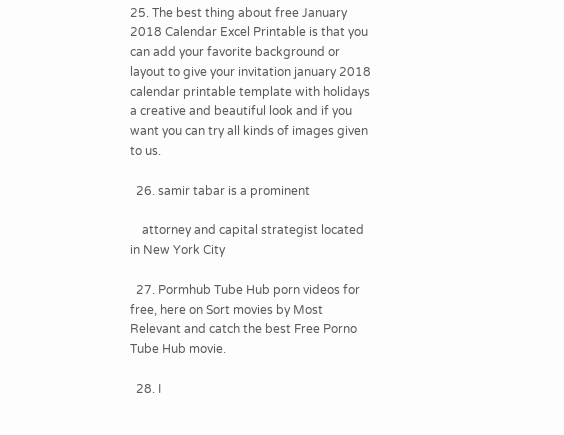25. The best thing about free January 2018 Calendar Excel Printable is that you can add your favorite background or layout to give your invitation january 2018 calendar printable template with holidays a creative and beautiful look and if you want you can try all kinds of images given to us.

  26. samir tabar is a prominent

    attorney and capital strategist located in New York City

  27. Pormhub Tube Hub porn videos for free, here on Sort movies by Most Relevant and catch the best Free Porno Tube Hub movie.

  28. I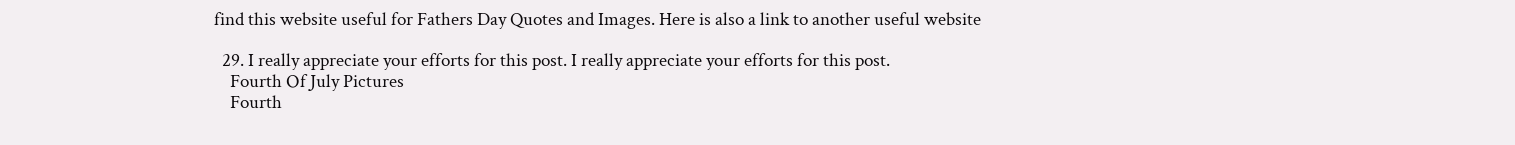find this website useful for Fathers Day Quotes and Images. Here is also a link to another useful website

  29. I really appreciate your efforts for this post. I really appreciate your efforts for this post.
    Fourth Of July Pictures
    Fourth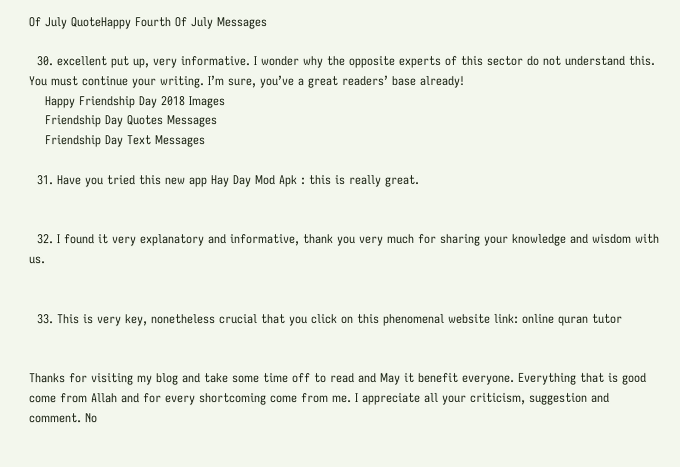Of July QuoteHappy Fourth Of July Messages

  30. excellent put up, very informative. I wonder why the opposite experts of this sector do not understand this. You must continue your writing. I’m sure, you’ve a great readers’ base already!
    Happy Friendship Day 2018 Images
    Friendship Day Quotes Messages
    Friendship Day Text Messages

  31. Have you tried this new app Hay Day Mod Apk : this is really great.


  32. I found it very explanatory and informative, thank you very much for sharing your knowledge and wisdom with us.


  33. This is very key, nonetheless crucial that you click on this phenomenal website link: online quran tutor


Thanks for visiting my blog and take some time off to read and May it benefit everyone. Everything that is good come from Allah and for every shortcoming come from me. I appreciate all your criticism, suggestion and comment. No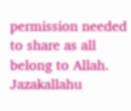permission needed to share as all belong to Allah. Jazakallahu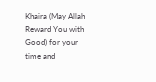Khaira (May Allah Reward You with Good) for your time and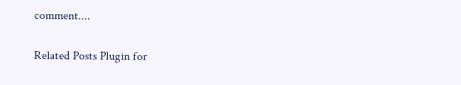comment....

Related Posts Plugin for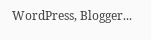WordPress, Blogger...